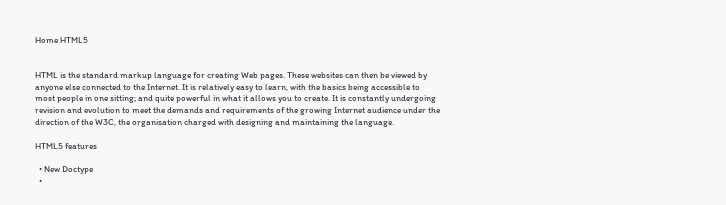Home HTML5


HTML is the standard markup language for creating Web pages. These websites can then be viewed by anyone else connected to the Internet. It is relatively easy to learn, with the basics being accessible to most people in one sitting; and quite powerful in what it allows you to create. It is constantly undergoing revision and evolution to meet the demands and requirements of the growing Internet audience under the direction of the W3C, the organisation charged with designing and maintaining the language.

HTML5 features

  • New Doctype
  •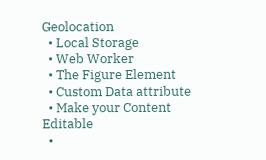Geolocation
  • Local Storage
  • Web Worker
  • The Figure Element
  • Custom Data attribute
  • Make your Content Editable
  •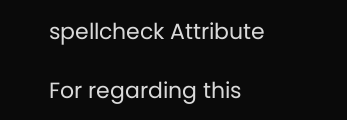spellcheck Attribute

For regarding this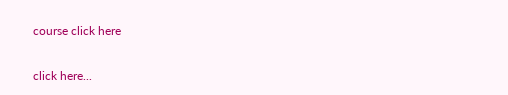course click here

click here...